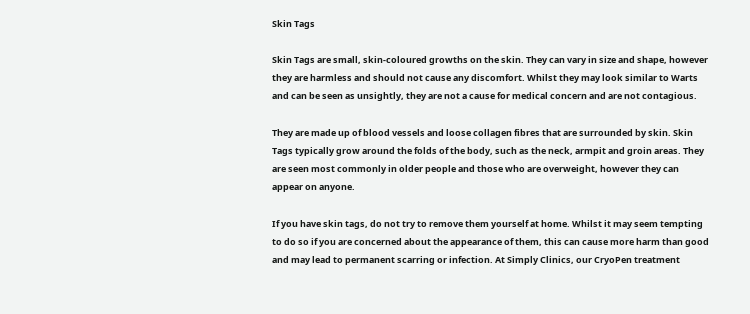Skin Tags

Skin Tags are small, skin-coloured growths on the skin. They can vary in size and shape, however they are harmless and should not cause any discomfort. Whilst they may look similar to Warts and can be seen as unsightly, they are not a cause for medical concern and are not contagious.

They are made up of blood vessels and loose collagen fibres that are surrounded by skin. Skin Tags typically grow around the folds of the body, such as the neck, armpit and groin areas. They are seen most commonly in older people and those who are overweight, however they can appear on anyone.

If you have skin tags, do not try to remove them yourself at home. Whilst it may seem tempting to do so if you are concerned about the appearance of them, this can cause more harm than good and may lead to permanent scarring or infection. At Simply Clinics, our CryoPen treatment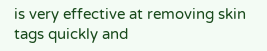is very effective at removing skin tags quickly and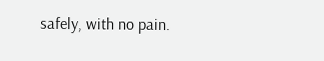safely, with no pain.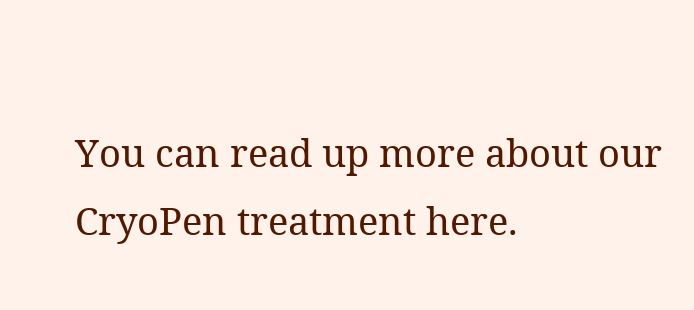You can read up more about our CryoPen treatment here.